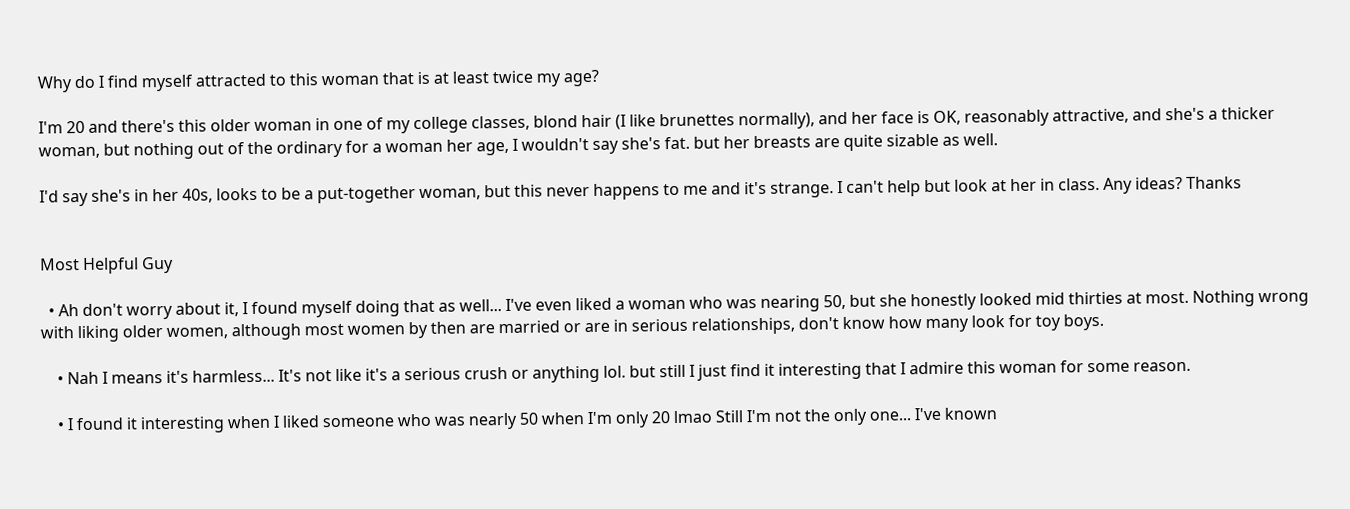Why do I find myself attracted to this woman that is at least twice my age?

I'm 20 and there's this older woman in one of my college classes, blond hair (I like brunettes normally), and her face is OK, reasonably attractive, and she's a thicker woman, but nothing out of the ordinary for a woman her age, I wouldn't say she's fat. but her breasts are quite sizable as well.

I'd say she's in her 40s, looks to be a put-together woman, but this never happens to me and it's strange. I can't help but look at her in class. Any ideas? Thanks


Most Helpful Guy

  • Ah don't worry about it, I found myself doing that as well... I've even liked a woman who was nearing 50, but she honestly looked mid thirties at most. Nothing wrong with liking older women, although most women by then are married or are in serious relationships, don't know how many look for toy boys.

    • Nah I means it's harmless... It's not like it's a serious crush or anything lol. but still I just find it interesting that I admire this woman for some reason.

    • I found it interesting when I liked someone who was nearly 50 when I'm only 20 lmao Still I'm not the only one... I've known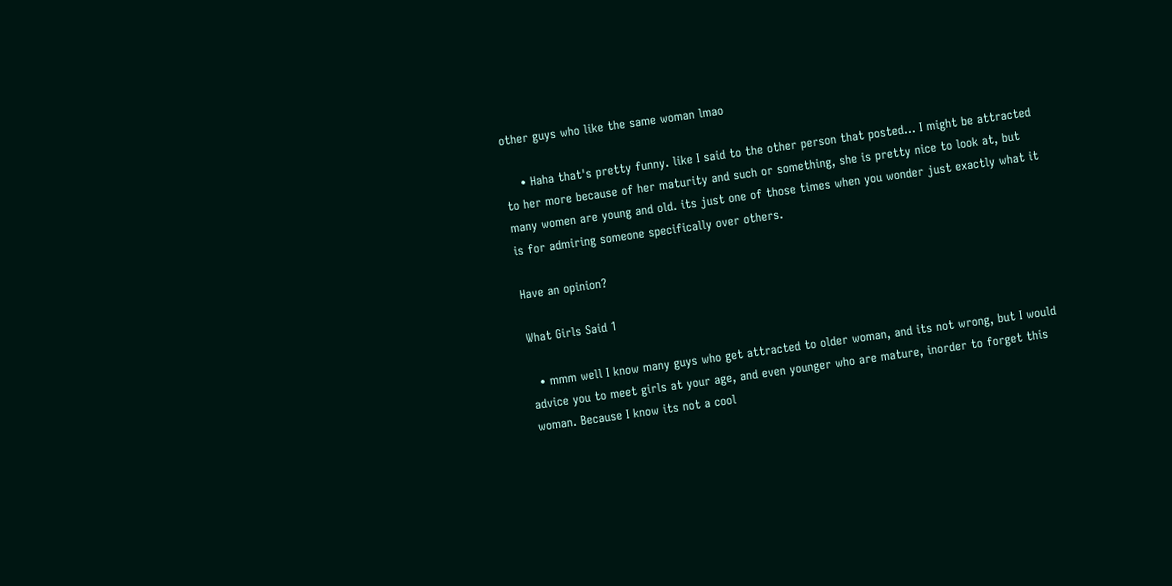other guys who like the same woman lmao

    • Haha that's pretty funny. like I said to the other person that posted... I might be attracted to her more because of her maturity and such or something, she is pretty nice to look at, but many women are young and old. its just one of those times when you wonder just exactly what it is for admiring someone specifically over others.

Have an opinion?

What Girls Said 1

  • mmm well I know many guys who get attracted to older woman, and its not wrong, but I would advice you to meet girls at your age, and even younger who are mature, inorder to forget this woman. Because I know its not a cool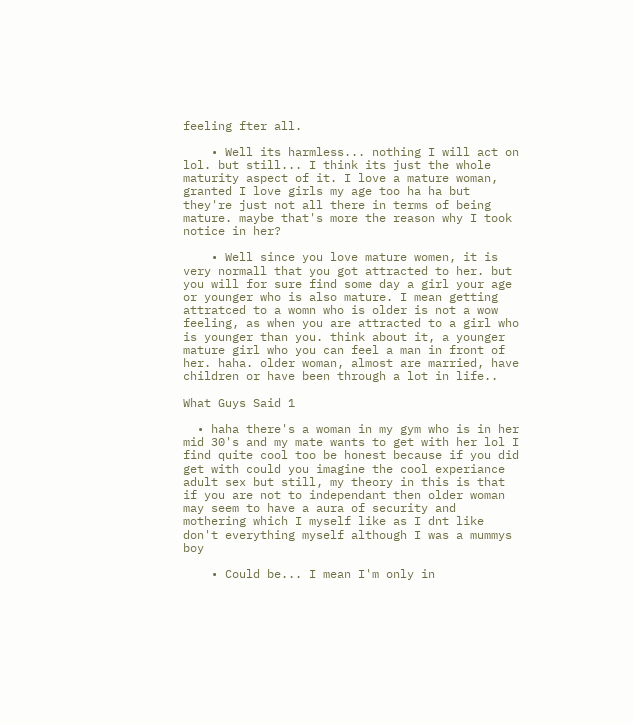feeling fter all.

    • Well its harmless... nothing I will act on lol. but still... I think its just the whole maturity aspect of it. I love a mature woman, granted I love girls my age too ha ha but they're just not all there in terms of being mature. maybe that's more the reason why I took notice in her?

    • Well since you love mature women, it is very normall that you got attracted to her. but you will for sure find some day a girl your age or younger who is also mature. I mean getting attratced to a womn who is older is not a wow feeling, as when you are attracted to a girl who is younger than you. think about it, a younger mature girl who you can feel a man in front of her. haha. older woman, almost are married, have children or have been through a lot in life..

What Guys Said 1

  • haha there's a woman in my gym who is in her mid 30's and my mate wants to get with her lol I find quite cool too be honest because if you did get with could you imagine the cool experiance adult sex but still, my theory in this is that if you are not to independant then older woman may seem to have a aura of security and mothering which I myself like as I dnt like don't everything myself although I was a mummys boy

    • Could be... I mean I'm only in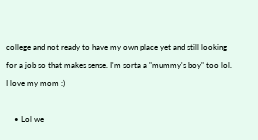college and not ready to have my own place yet and still looking for a job so that makes sense. I'm sorta a "mummy's boy" too lol. I love my mom :)

    • Lol we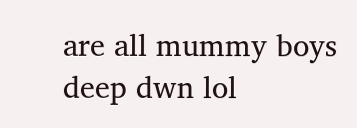are all mummy boys deep dwn lol